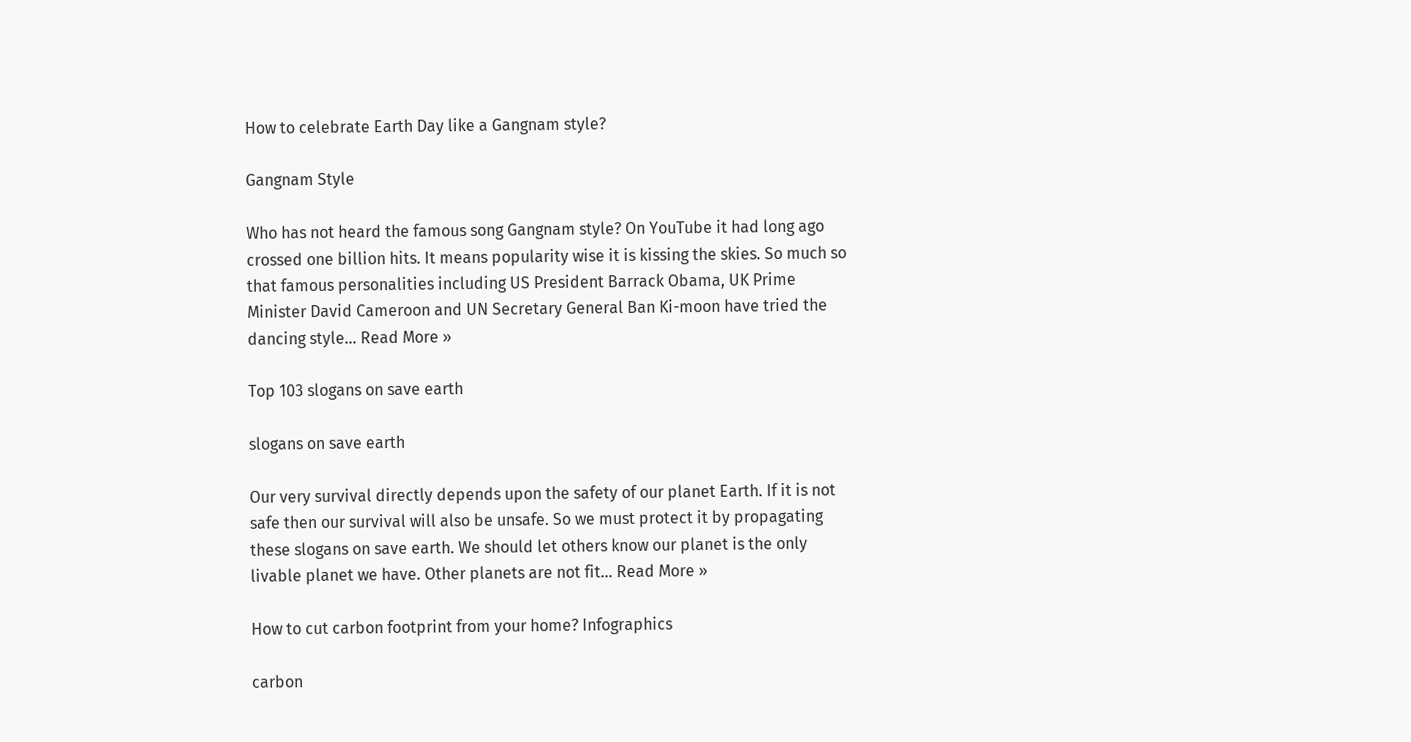How to celebrate Earth Day like a Gangnam style?

Gangnam Style

Who has not heard the famous song Gangnam style? On YouTube it had long ago crossed one billion hits. It means popularity wise it is kissing the skies. So much so that famous personalities including US President Barrack Obama, UK Prime Minister David Cameroon and UN Secretary General Ban Ki-moon have tried the dancing style… Read More »

Top 103 slogans on save earth

slogans on save earth

Our very survival directly depends upon the safety of our planet Earth. If it is not safe then our survival will also be unsafe. So we must protect it by propagating these slogans on save earth. We should let others know our planet is the only livable planet we have. Other planets are not fit… Read More »

How to cut carbon footprint from your home? Infographics

carbon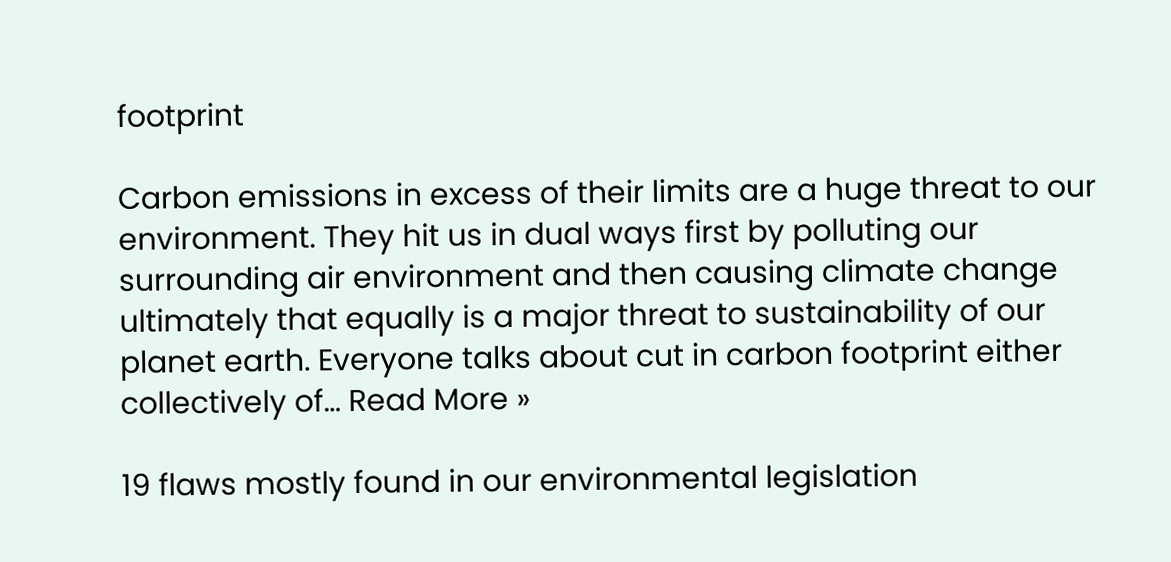footprint

Carbon emissions in excess of their limits are a huge threat to our environment. They hit us in dual ways first by polluting our surrounding air environment and then causing climate change ultimately that equally is a major threat to sustainability of our planet earth. Everyone talks about cut in carbon footprint either collectively of… Read More »

19 flaws mostly found in our environmental legislation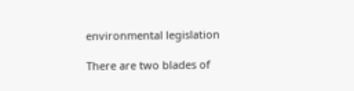environmental legislation

There are two blades of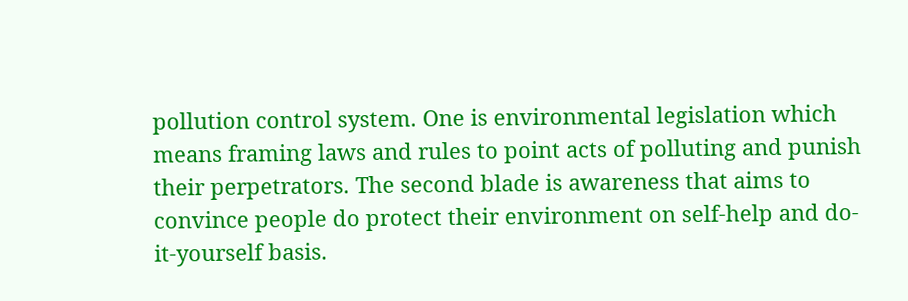pollution control system. One is environmental legislation which means framing laws and rules to point acts of polluting and punish their perpetrators. The second blade is awareness that aims to convince people do protect their environment on self-help and do-it-yourself basis.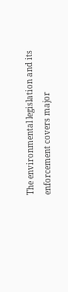The environmental legislation and its enforcement covers major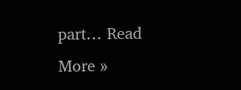part… Read More »